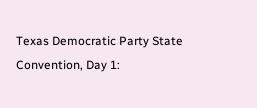Texas Democratic Party State Convention, Day 1: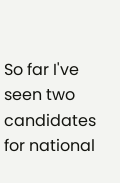So far I've seen two candidates for national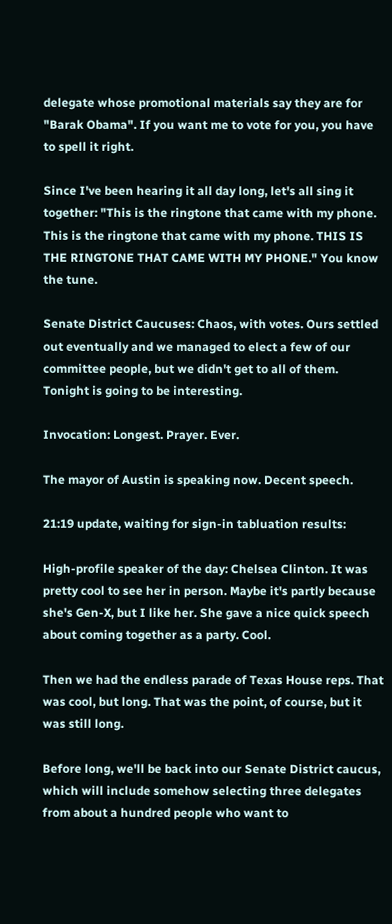delegate whose promotional materials say they are for "Barak Obama". If you want me to vote for you, you have to spell it right.

Since I've been hearing it all day long, let's all sing it together: "This is the ringtone that came with my phone. This is the ringtone that came with my phone. THIS IS THE RINGTONE THAT CAME WITH MY PHONE." You know the tune.

Senate District Caucuses: Chaos, with votes. Ours settled out eventually and we managed to elect a few of our committee people, but we didn't get to all of them. Tonight is going to be interesting.

Invocation: Longest. Prayer. Ever.

The mayor of Austin is speaking now. Decent speech.

21:19 update, waiting for sign-in tabluation results:

High-profile speaker of the day: Chelsea Clinton. It was pretty cool to see her in person. Maybe it's partly because she's Gen-X, but I like her. She gave a nice quick speech about coming together as a party. Cool.

Then we had the endless parade of Texas House reps. That was cool, but long. That was the point, of course, but it was still long.

Before long, we'll be back into our Senate District caucus, which will include somehow selecting three delegates from about a hundred people who want to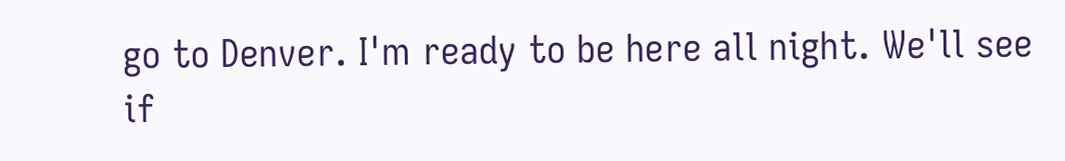go to Denver. I'm ready to be here all night. We'll see if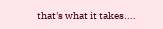that's what it takes....